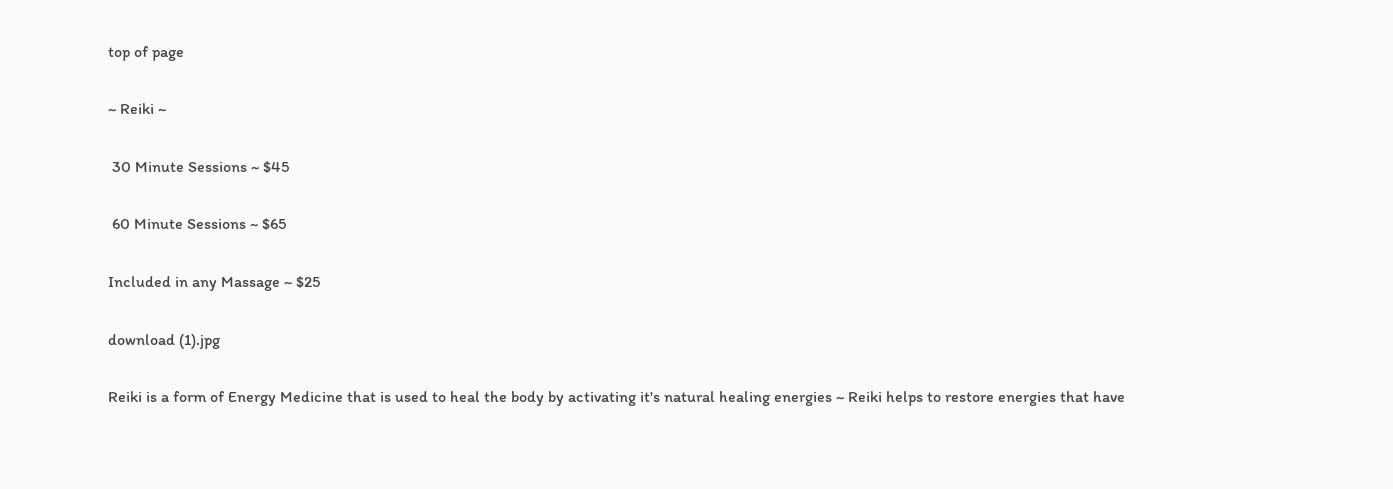top of page

~ Reiki ~

 30 Minute Sessions ~ $45

 60 Minute Sessions ~ $65

Included in any Massage ~ $25

download (1).jpg

Reiki is a form of Energy Medicine that is used to heal the body by activating it's natural healing energies ~ Reiki helps to restore energies that have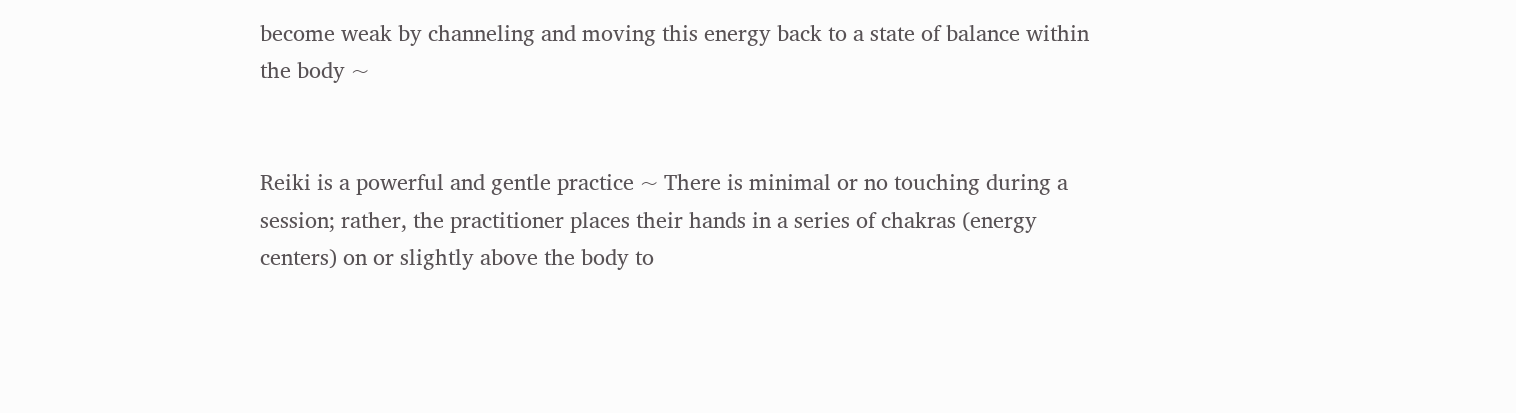become weak by channeling and moving this energy back to a state of balance within the body ~


Reiki is a powerful and gentle practice ~ There is minimal or no touching during a session; rather, the practitioner places their hands in a series of chakras (energy centers) on or slightly above the body to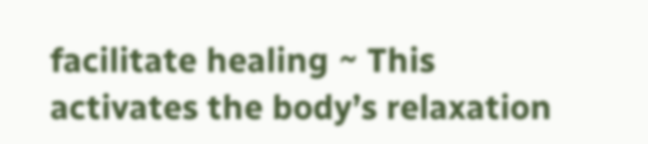facilitate healing ~ This activates the body’s relaxation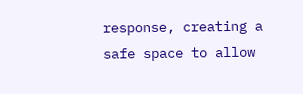response, creating a safe space to allow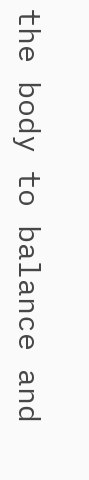the body to balance and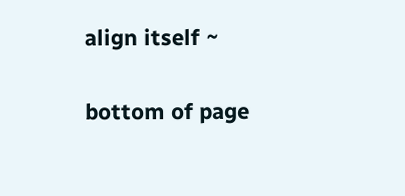align itself ~

bottom of page